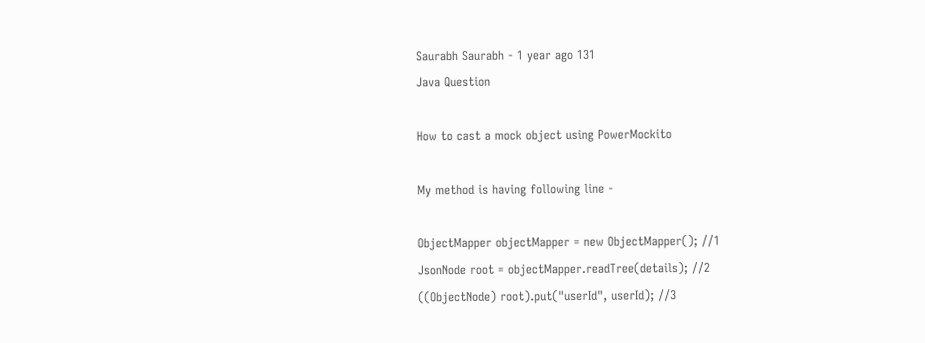Saurabh Saurabh - 1 year ago 131
Java Question

How to cast a mock object using PowerMockito

My method is having following line -

ObjectMapper objectMapper = new ObjectMapper(); //1
JsonNode root = objectMapper.readTree(details); //2
((ObjectNode) root).put("userId", userId); //3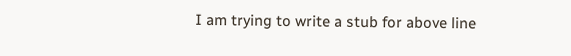I am trying to write a stub for above line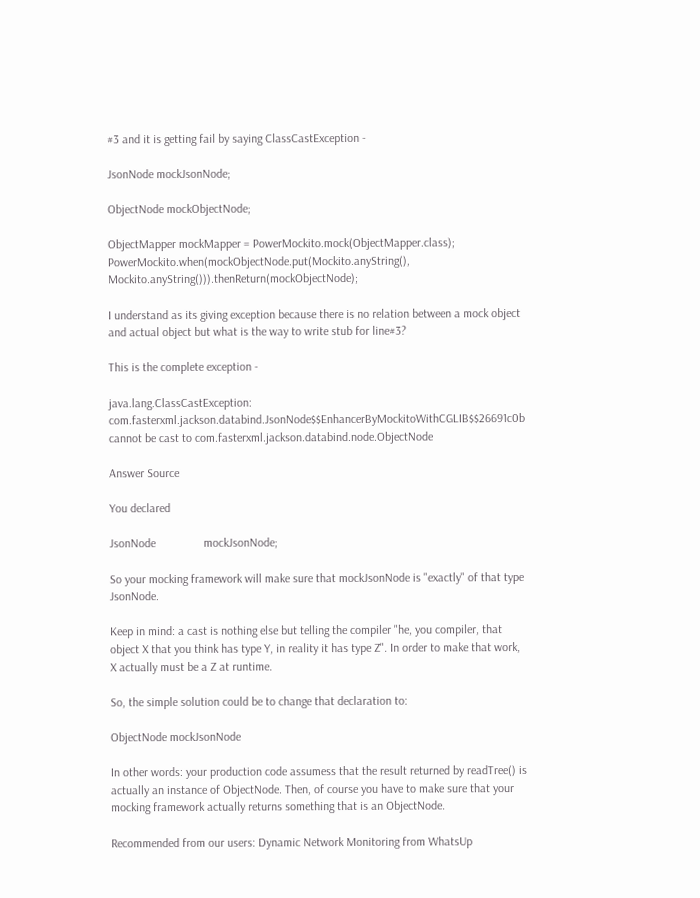#3 and it is getting fail by saying ClassCastException -

JsonNode mockJsonNode;

ObjectNode mockObjectNode;

ObjectMapper mockMapper = PowerMockito.mock(ObjectMapper.class);
PowerMockito.when(mockObjectNode.put(Mockito.anyString(), Mockito.anyString())).thenReturn(mockObjectNode);

I understand as its giving exception because there is no relation between a mock object and actual object but what is the way to write stub for line#3?

This is the complete exception -

java.lang.ClassCastException: com.fasterxml.jackson.databind.JsonNode$$EnhancerByMockitoWithCGLIB$$26691c0b cannot be cast to com.fasterxml.jackson.databind.node.ObjectNode

Answer Source

You declared

JsonNode                mockJsonNode;

So your mocking framework will make sure that mockJsonNode is "exactly" of that type JsonNode.

Keep in mind: a cast is nothing else but telling the compiler "he, you compiler, that object X that you think has type Y, in reality it has type Z". In order to make that work, X actually must be a Z at runtime.

So, the simple solution could be to change that declaration to:

ObjectNode mockJsonNode

In other words: your production code assumess that the result returned by readTree() is actually an instance of ObjectNode. Then, of course you have to make sure that your mocking framework actually returns something that is an ObjectNode.

Recommended from our users: Dynamic Network Monitoring from WhatsUp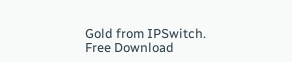Gold from IPSwitch. Free Download